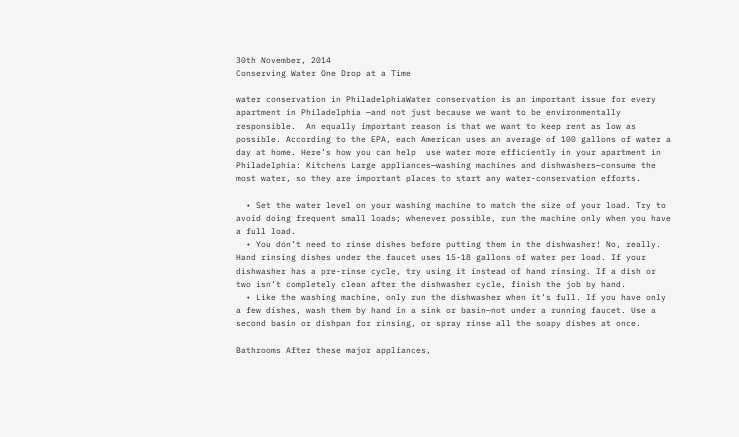30th November, 2014
Conserving Water One Drop at a Time

water conservation in PhiladelphiaWater conservation is an important issue for every apartment in Philadelphia —and not just because we want to be environmentally responsible.  An equally important reason is that we want to keep rent as low as possible. According to the EPA, each American uses an average of 100 gallons of water a day at home. Here’s how you can help  use water more efficiently in your apartment in Philadelphia: Kitchens Large appliances—washing machines and dishwashers—consume the most water, so they are important places to start any water-conservation efforts.

  • Set the water level on your washing machine to match the size of your load. Try to avoid doing frequent small loads; whenever possible, run the machine only when you have a full load.
  • You don’t need to rinse dishes before putting them in the dishwasher! No, really. Hand rinsing dishes under the faucet uses 15-18 gallons of water per load. If your dishwasher has a pre-rinse cycle, try using it instead of hand rinsing. If a dish or two isn’t completely clean after the dishwasher cycle, finish the job by hand.
  • Like the washing machine, only run the dishwasher when it’s full. If you have only a few dishes, wash them by hand in a sink or basin—not under a running faucet. Use a second basin or dishpan for rinsing, or spray rinse all the soapy dishes at once.

Bathrooms After these major appliances,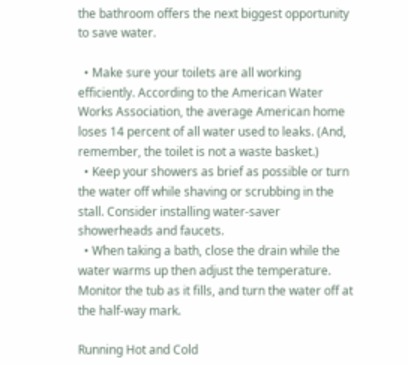the bathroom offers the next biggest opportunity to save water.

  • Make sure your toilets are all working efficiently. According to the American Water Works Association, the average American home loses 14 percent of all water used to leaks. (And, remember, the toilet is not a waste basket.)
  • Keep your showers as brief as possible or turn the water off while shaving or scrubbing in the stall. Consider installing water-saver showerheads and faucets.
  • When taking a bath, close the drain while the water warms up then adjust the temperature. Monitor the tub as it fills, and turn the water off at the half-way mark.

Running Hot and Cold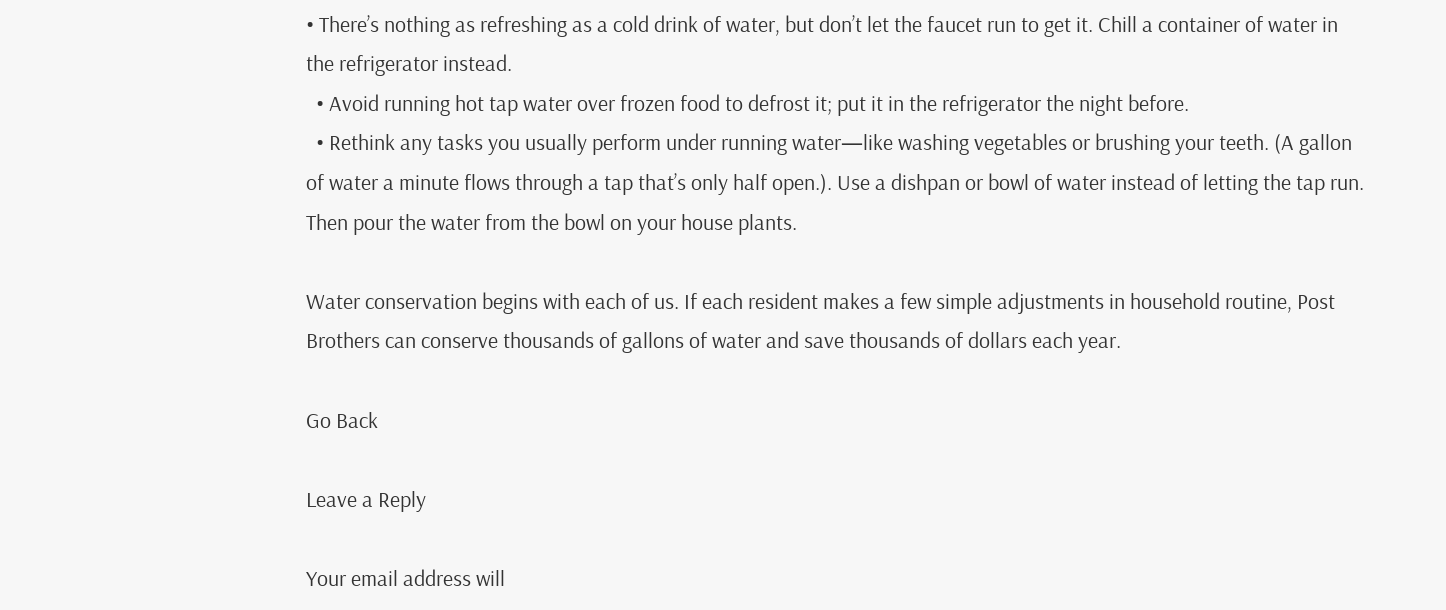• There’s nothing as refreshing as a cold drink of water, but don’t let the faucet run to get it. Chill a container of water in the refrigerator instead.
  • Avoid running hot tap water over frozen food to defrost it; put it in the refrigerator the night before.
  • Rethink any tasks you usually perform under running water—like washing vegetables or brushing your teeth. (A gallon of water a minute flows through a tap that’s only half open.). Use a dishpan or bowl of water instead of letting the tap run. Then pour the water from the bowl on your house plants.

Water conservation begins with each of us. If each resident makes a few simple adjustments in household routine, Post Brothers can conserve thousands of gallons of water and save thousands of dollars each year.

Go Back

Leave a Reply

Your email address will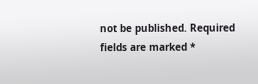not be published. Required fields are marked *